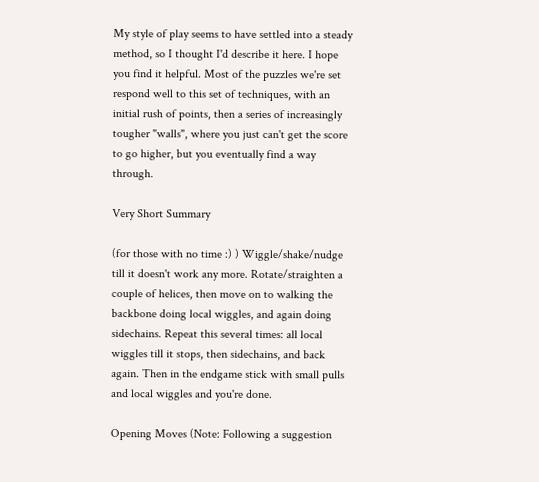My style of play seems to have settled into a steady method, so I thought I'd describe it here. I hope you find it helpful. Most of the puzzles we're set respond well to this set of techniques, with an initial rush of points, then a series of increasingly tougher "walls", where you just can't get the score to go higher, but you eventually find a way through.

Very Short Summary

(for those with no time :) ) Wiggle/shake/nudge till it doesn't work any more. Rotate/straighten a couple of helices, then move on to walking the backbone doing local wiggles, and again doing sidechains. Repeat this several times: all local wiggles till it stops, then sidechains, and back again. Then in the endgame stick with small pulls and local wiggles and you're done.

Opening Moves (Note: Following a suggestion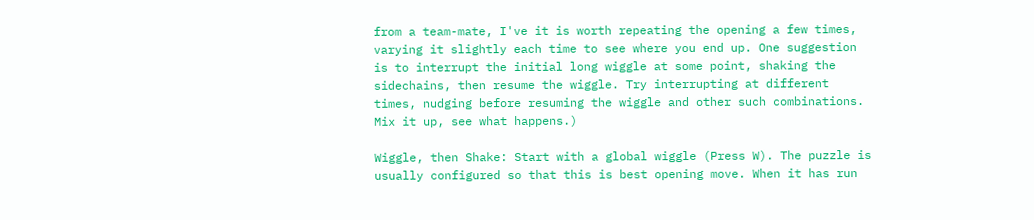from a team-mate, I've it is worth repeating the opening a few times, varying it slightly each time to see where you end up. One suggestion is to interrupt the initial long wiggle at some point, shaking the sidechains, then resume the wiggle. Try interrupting at different times, nudging before resuming the wiggle and other such combinations. Mix it up, see what happens.)

Wiggle, then Shake: Start with a global wiggle (Press W). The puzzle is usually configured so that this is best opening move. When it has run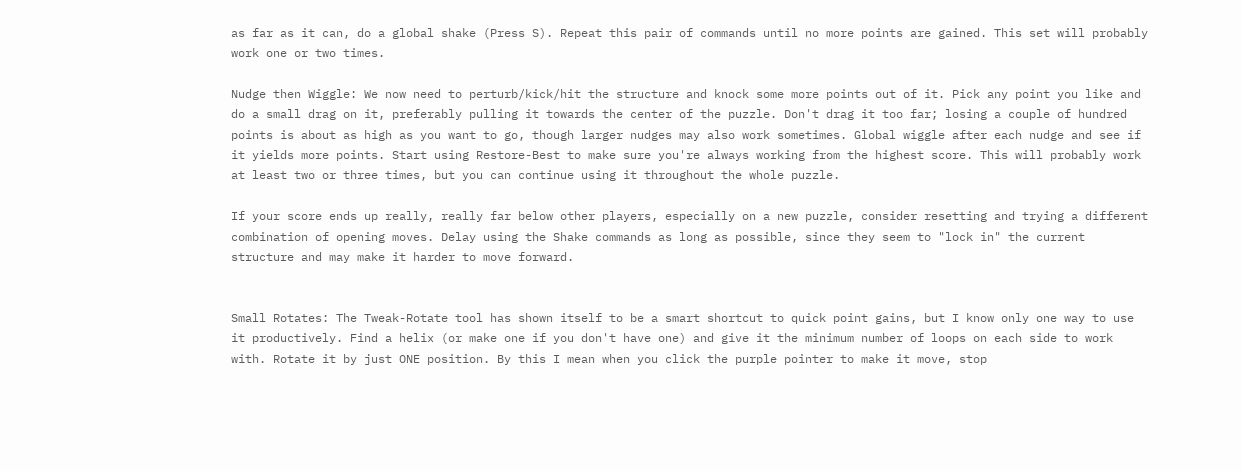as far as it can, do a global shake (Press S). Repeat this pair of commands until no more points are gained. This set will probably work one or two times.

Nudge then Wiggle: We now need to perturb/kick/hit the structure and knock some more points out of it. Pick any point you like and do a small drag on it, preferably pulling it towards the center of the puzzle. Don't drag it too far; losing a couple of hundred points is about as high as you want to go, though larger nudges may also work sometimes. Global wiggle after each nudge and see if it yields more points. Start using Restore-Best to make sure you're always working from the highest score. This will probably work at least two or three times, but you can continue using it throughout the whole puzzle.

If your score ends up really, really far below other players, especially on a new puzzle, consider resetting and trying a different combination of opening moves. Delay using the Shake commands as long as possible, since they seem to "lock in" the current structure and may make it harder to move forward.


Small Rotates: The Tweak-Rotate tool has shown itself to be a smart shortcut to quick point gains, but I know only one way to use it productively. Find a helix (or make one if you don't have one) and give it the minimum number of loops on each side to work with. Rotate it by just ONE position. By this I mean when you click the purple pointer to make it move, stop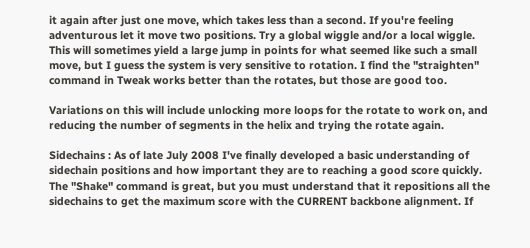it again after just one move, which takes less than a second. If you're feeling adventurous let it move two positions. Try a global wiggle and/or a local wiggle. This will sometimes yield a large jump in points for what seemed like such a small move, but I guess the system is very sensitive to rotation. I find the "straighten" command in Tweak works better than the rotates, but those are good too.

Variations on this will include unlocking more loops for the rotate to work on, and reducing the number of segments in the helix and trying the rotate again.

Sidechains : As of late July 2008 I've finally developed a basic understanding of sidechain positions and how important they are to reaching a good score quickly. The "Shake" command is great, but you must understand that it repositions all the sidechains to get the maximum score with the CURRENT backbone alignment. If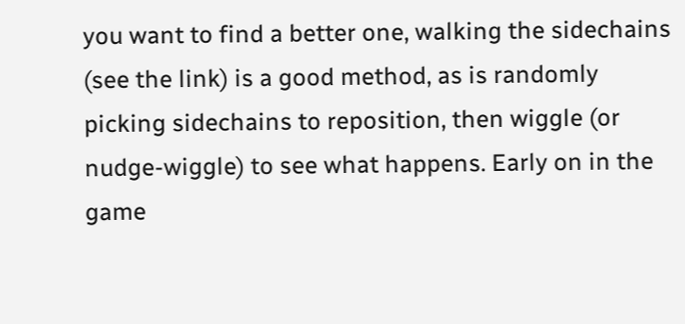you want to find a better one, walking the sidechains (see the link) is a good method, as is randomly picking sidechains to reposition, then wiggle (or nudge-wiggle) to see what happens. Early on in the game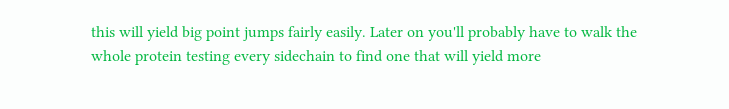this will yield big point jumps fairly easily. Later on you'll probably have to walk the whole protein testing every sidechain to find one that will yield more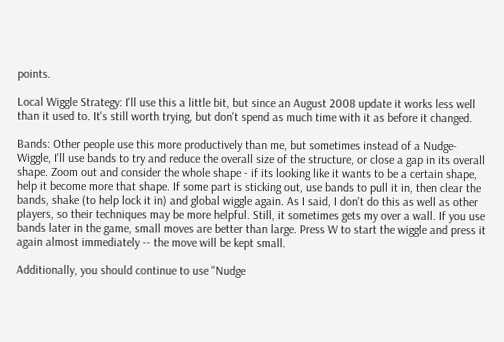points.

Local Wiggle Strategy: I'll use this a little bit, but since an August 2008 update it works less well than it used to. It's still worth trying, but don't spend as much time with it as before it changed.

Bands: Other people use this more productively than me, but sometimes instead of a Nudge-Wiggle, I'll use bands to try and reduce the overall size of the structure, or close a gap in its overall shape. Zoom out and consider the whole shape - if its looking like it wants to be a certain shape, help it become more that shape. If some part is sticking out, use bands to pull it in, then clear the bands, shake (to help lock it in) and global wiggle again. As I said, I don't do this as well as other players, so their techniques may be more helpful. Still, it sometimes gets my over a wall. If you use bands later in the game, small moves are better than large. Press W to start the wiggle and press it again almost immediately -- the move will be kept small.

Additionally, you should continue to use "Nudge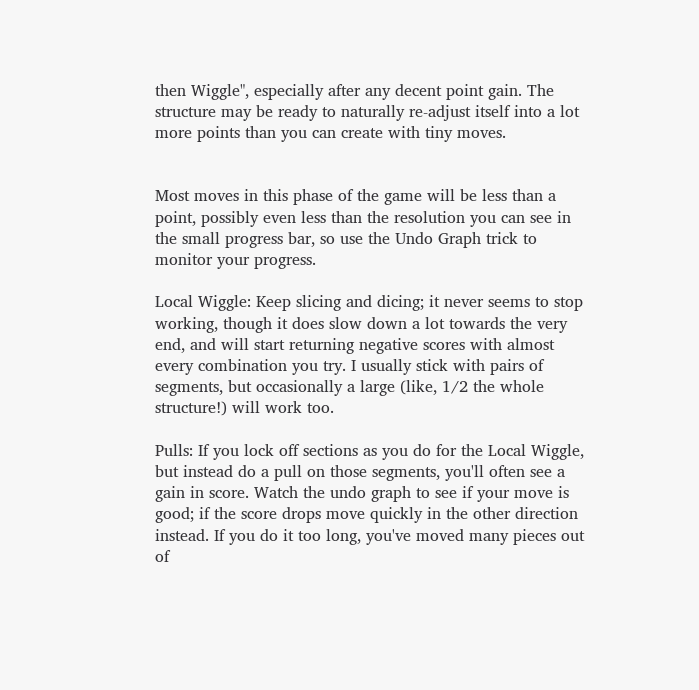then Wiggle", especially after any decent point gain. The structure may be ready to naturally re-adjust itself into a lot more points than you can create with tiny moves.


Most moves in this phase of the game will be less than a point, possibly even less than the resolution you can see in the small progress bar, so use the Undo Graph trick to monitor your progress.

Local Wiggle: Keep slicing and dicing; it never seems to stop working, though it does slow down a lot towards the very end, and will start returning negative scores with almost every combination you try. I usually stick with pairs of segments, but occasionally a large (like, 1/2 the whole structure!) will work too.

Pulls: If you lock off sections as you do for the Local Wiggle, but instead do a pull on those segments, you'll often see a gain in score. Watch the undo graph to see if your move is good; if the score drops move quickly in the other direction instead. If you do it too long, you've moved many pieces out of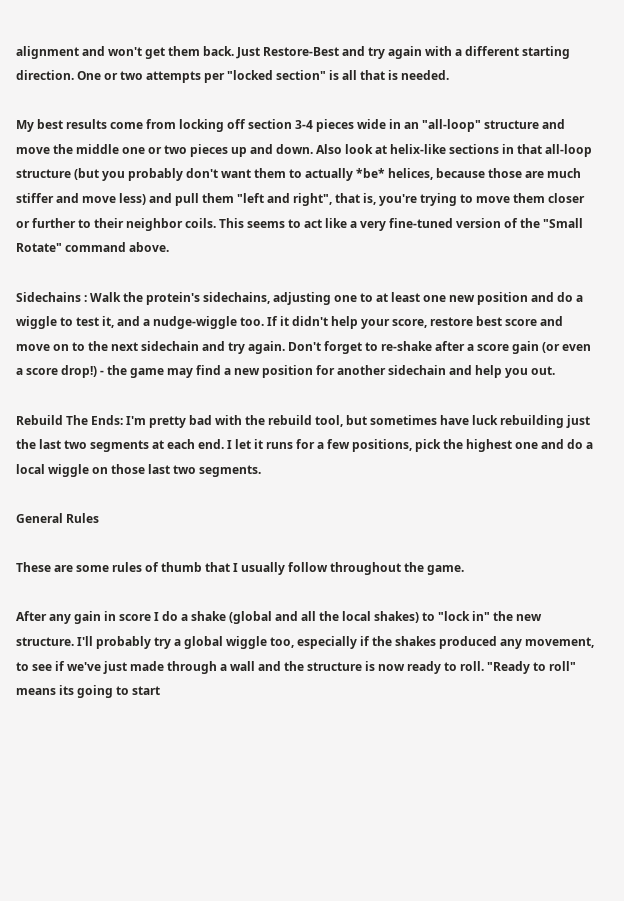alignment and won't get them back. Just Restore-Best and try again with a different starting direction. One or two attempts per "locked section" is all that is needed.

My best results come from locking off section 3-4 pieces wide in an "all-loop" structure and move the middle one or two pieces up and down. Also look at helix-like sections in that all-loop structure (but you probably don't want them to actually *be* helices, because those are much stiffer and move less) and pull them "left and right", that is, you're trying to move them closer or further to their neighbor coils. This seems to act like a very fine-tuned version of the "Small Rotate" command above.

Sidechains : Walk the protein's sidechains, adjusting one to at least one new position and do a wiggle to test it, and a nudge-wiggle too. If it didn't help your score, restore best score and move on to the next sidechain and try again. Don't forget to re-shake after a score gain (or even a score drop!) - the game may find a new position for another sidechain and help you out.

Rebuild The Ends: I'm pretty bad with the rebuild tool, but sometimes have luck rebuilding just the last two segments at each end. I let it runs for a few positions, pick the highest one and do a local wiggle on those last two segments.

General Rules

These are some rules of thumb that I usually follow throughout the game.

After any gain in score I do a shake (global and all the local shakes) to "lock in" the new structure. I'll probably try a global wiggle too, especially if the shakes produced any movement, to see if we've just made through a wall and the structure is now ready to roll. "Ready to roll" means its going to start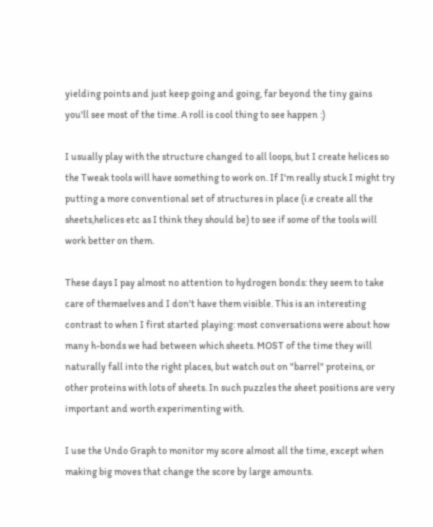yielding points and just keep going and going, far beyond the tiny gains you'll see most of the time. A roll is cool thing to see happen :)

I usually play with the structure changed to all loops, but I create helices so the Tweak tools will have something to work on. If I'm really stuck I might try putting a more conventional set of structures in place (i.e create all the sheets,helices etc as I think they should be) to see if some of the tools will work better on them.

These days I pay almost no attention to hydrogen bonds: they seem to take care of themselves and I don't have them visible. This is an interesting contrast to when I first started playing: most conversations were about how many h-bonds we had between which sheets. MOST of the time they will naturally fall into the right places, but watch out on "barrel" proteins, or other proteins with lots of sheets. In such puzzles the sheet positions are very important and worth experimenting with.

I use the Undo Graph to monitor my score almost all the time, except when making big moves that change the score by large amounts.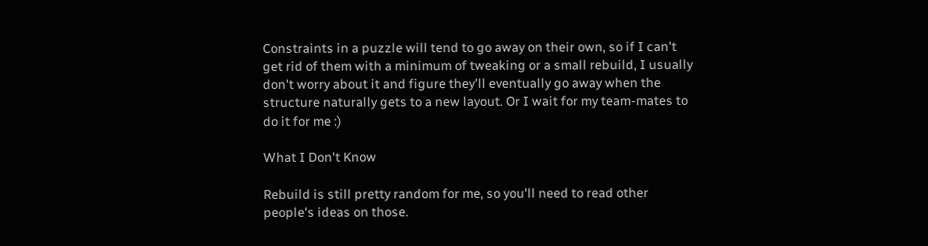Constraints in a puzzle will tend to go away on their own, so if I can't get rid of them with a minimum of tweaking or a small rebuild, I usually don't worry about it and figure they'll eventually go away when the structure naturally gets to a new layout. Or I wait for my team-mates to do it for me :)

What I Don't Know

Rebuild is still pretty random for me, so you'll need to read other people's ideas on those.